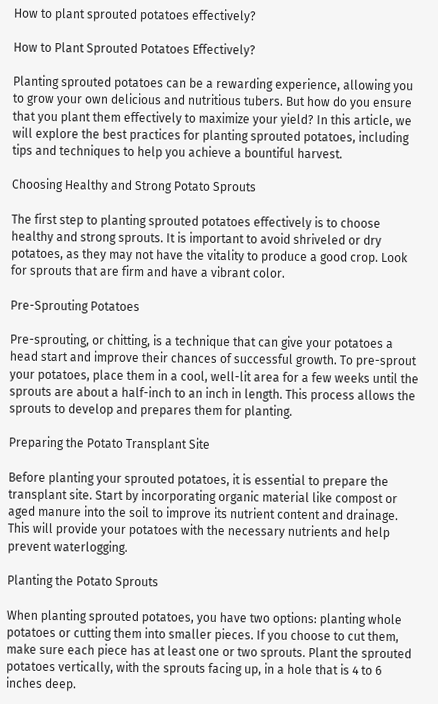How to plant sprouted potatoes effectively?

How to Plant Sprouted Potatoes Effectively?

Planting sprouted potatoes can be a rewarding experience, allowing you to grow your own delicious and nutritious tubers. But how do you ensure that you plant them effectively to maximize your yield? In this article, we will explore the best practices for planting sprouted potatoes, including tips and techniques to help you achieve a bountiful harvest.

Choosing Healthy and Strong Potato Sprouts

The first step to planting sprouted potatoes effectively is to choose healthy and strong sprouts. It is important to avoid shriveled or dry potatoes, as they may not have the vitality to produce a good crop. Look for sprouts that are firm and have a vibrant color.

Pre-Sprouting Potatoes

Pre-sprouting, or chitting, is a technique that can give your potatoes a head start and improve their chances of successful growth. To pre-sprout your potatoes, place them in a cool, well-lit area for a few weeks until the sprouts are about a half-inch to an inch in length. This process allows the sprouts to develop and prepares them for planting.

Preparing the Potato Transplant Site

Before planting your sprouted potatoes, it is essential to prepare the transplant site. Start by incorporating organic material like compost or aged manure into the soil to improve its nutrient content and drainage. This will provide your potatoes with the necessary nutrients and help prevent waterlogging.

Planting the Potato Sprouts

When planting sprouted potatoes, you have two options: planting whole potatoes or cutting them into smaller pieces. If you choose to cut them, make sure each piece has at least one or two sprouts. Plant the sprouted potatoes vertically, with the sprouts facing up, in a hole that is 4 to 6 inches deep.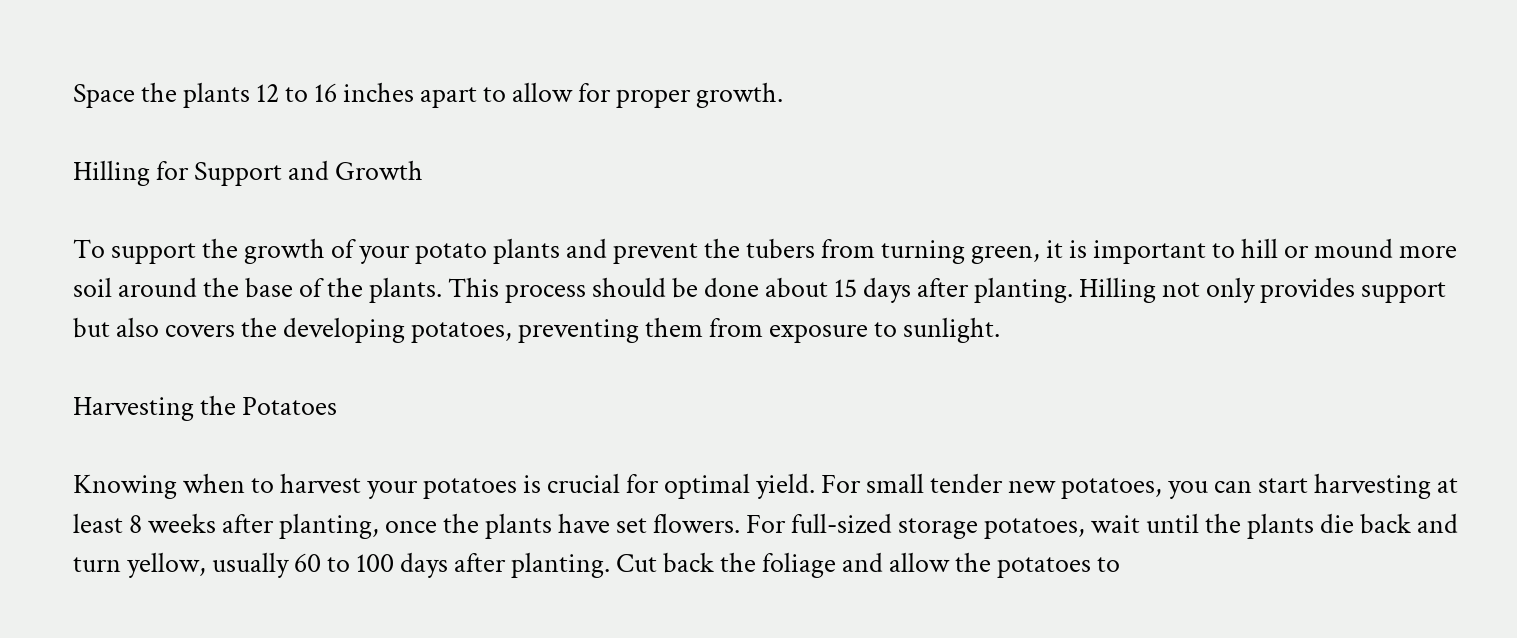Space the plants 12 to 16 inches apart to allow for proper growth.

Hilling for Support and Growth

To support the growth of your potato plants and prevent the tubers from turning green, it is important to hill or mound more soil around the base of the plants. This process should be done about 15 days after planting. Hilling not only provides support but also covers the developing potatoes, preventing them from exposure to sunlight.

Harvesting the Potatoes

Knowing when to harvest your potatoes is crucial for optimal yield. For small tender new potatoes, you can start harvesting at least 8 weeks after planting, once the plants have set flowers. For full-sized storage potatoes, wait until the plants die back and turn yellow, usually 60 to 100 days after planting. Cut back the foliage and allow the potatoes to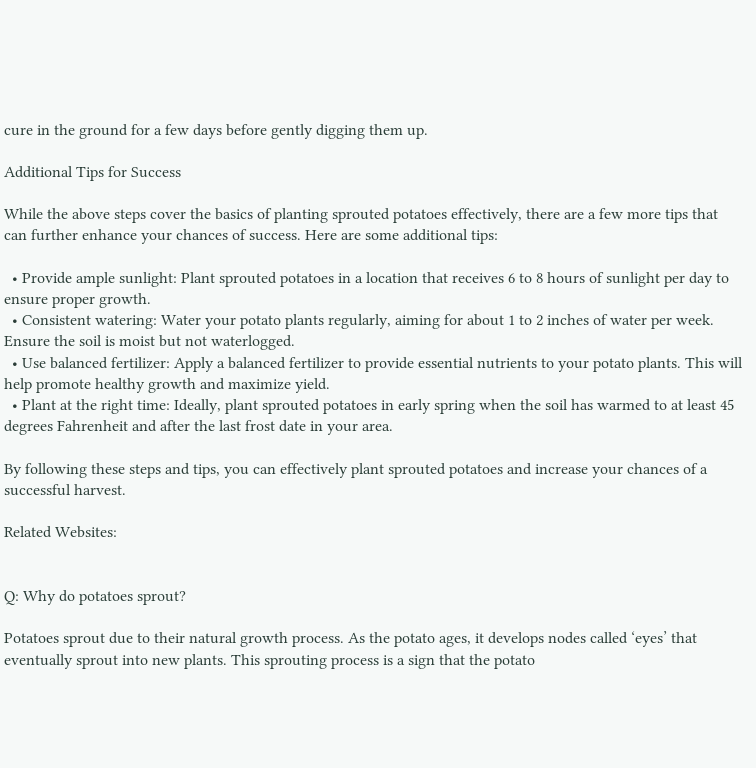cure in the ground for a few days before gently digging them up.

Additional Tips for Success

While the above steps cover the basics of planting sprouted potatoes effectively, there are a few more tips that can further enhance your chances of success. Here are some additional tips:

  • Provide ample sunlight: Plant sprouted potatoes in a location that receives 6 to 8 hours of sunlight per day to ensure proper growth.
  • Consistent watering: Water your potato plants regularly, aiming for about 1 to 2 inches of water per week. Ensure the soil is moist but not waterlogged.
  • Use balanced fertilizer: Apply a balanced fertilizer to provide essential nutrients to your potato plants. This will help promote healthy growth and maximize yield.
  • Plant at the right time: Ideally, plant sprouted potatoes in early spring when the soil has warmed to at least 45 degrees Fahrenheit and after the last frost date in your area.

By following these steps and tips, you can effectively plant sprouted potatoes and increase your chances of a successful harvest.

Related Websites:


Q: Why do potatoes sprout?

Potatoes sprout due to their natural growth process. As the potato ages, it develops nodes called ‘eyes’ that eventually sprout into new plants. This sprouting process is a sign that the potato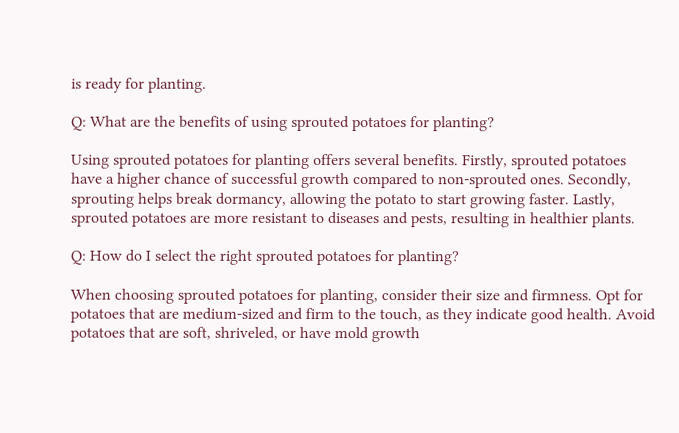is ready for planting.

Q: What are the benefits of using sprouted potatoes for planting?

Using sprouted potatoes for planting offers several benefits. Firstly, sprouted potatoes have a higher chance of successful growth compared to non-sprouted ones. Secondly, sprouting helps break dormancy, allowing the potato to start growing faster. Lastly, sprouted potatoes are more resistant to diseases and pests, resulting in healthier plants.

Q: How do I select the right sprouted potatoes for planting?

When choosing sprouted potatoes for planting, consider their size and firmness. Opt for potatoes that are medium-sized and firm to the touch, as they indicate good health. Avoid potatoes that are soft, shriveled, or have mold growth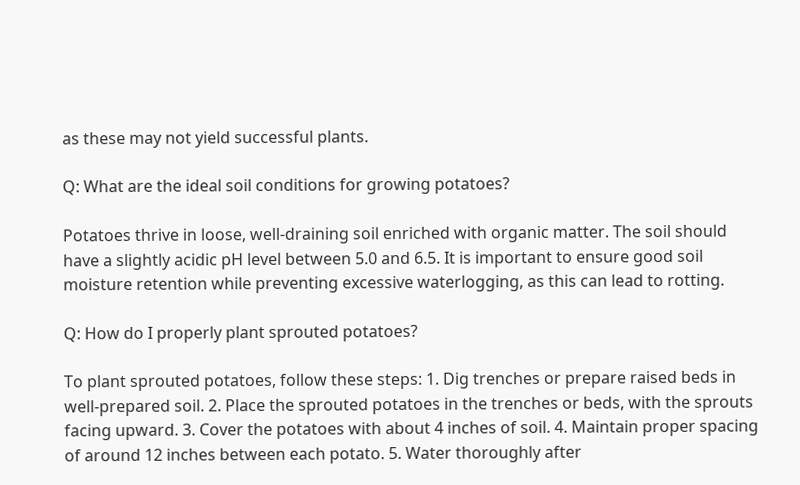as these may not yield successful plants.

Q: What are the ideal soil conditions for growing potatoes?

Potatoes thrive in loose, well-draining soil enriched with organic matter. The soil should have a slightly acidic pH level between 5.0 and 6.5. It is important to ensure good soil moisture retention while preventing excessive waterlogging, as this can lead to rotting.

Q: How do I properly plant sprouted potatoes?

To plant sprouted potatoes, follow these steps: 1. Dig trenches or prepare raised beds in well-prepared soil. 2. Place the sprouted potatoes in the trenches or beds, with the sprouts facing upward. 3. Cover the potatoes with about 4 inches of soil. 4. Maintain proper spacing of around 12 inches between each potato. 5. Water thoroughly after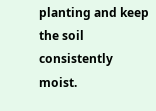planting and keep the soil consistently moist.